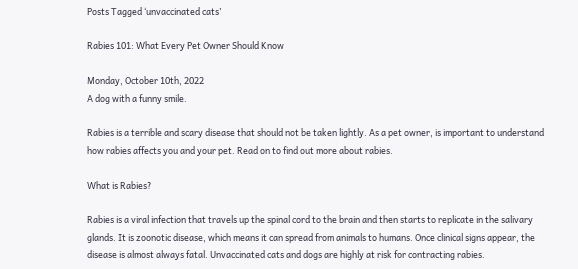Posts Tagged ‘unvaccinated cats’

Rabies 101: What Every Pet Owner Should Know

Monday, October 10th, 2022
A dog with a funny smile.

Rabies is a terrible and scary disease that should not be taken lightly. As a pet owner, is important to understand how rabies affects you and your pet. Read on to find out more about rabies.

What is Rabies?

Rabies is a viral infection that travels up the spinal cord to the brain and then starts to replicate in the salivary glands. It is zoonotic disease, which means it can spread from animals to humans. Once clinical signs appear, the disease is almost always fatal. Unvaccinated cats and dogs are highly at risk for contracting rabies.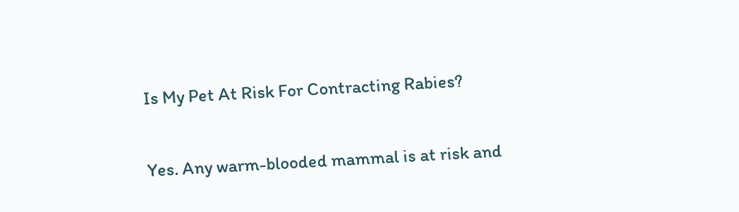Is My Pet At Risk For Contracting Rabies?

Yes. Any warm-blooded mammal is at risk and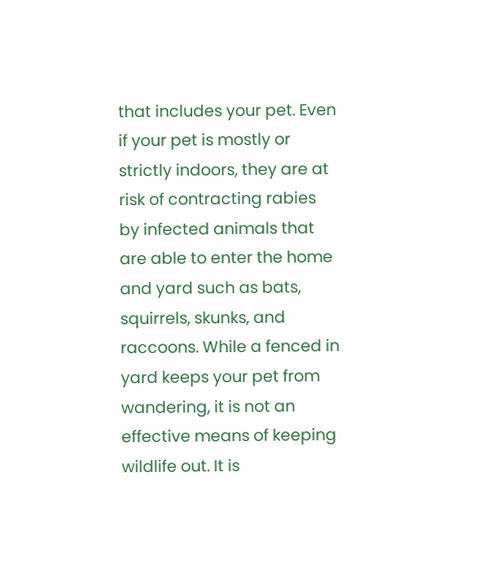that includes your pet. Even if your pet is mostly or strictly indoors, they are at risk of contracting rabies by infected animals that are able to enter the home and yard such as bats, squirrels, skunks, and raccoons. While a fenced in yard keeps your pet from wandering, it is not an effective means of keeping wildlife out. It is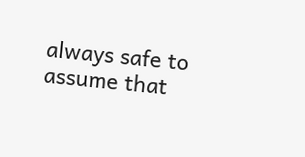always safe to assume that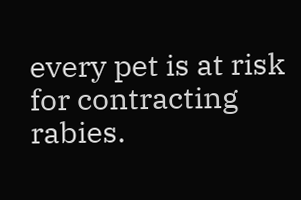every pet is at risk for contracting rabies.